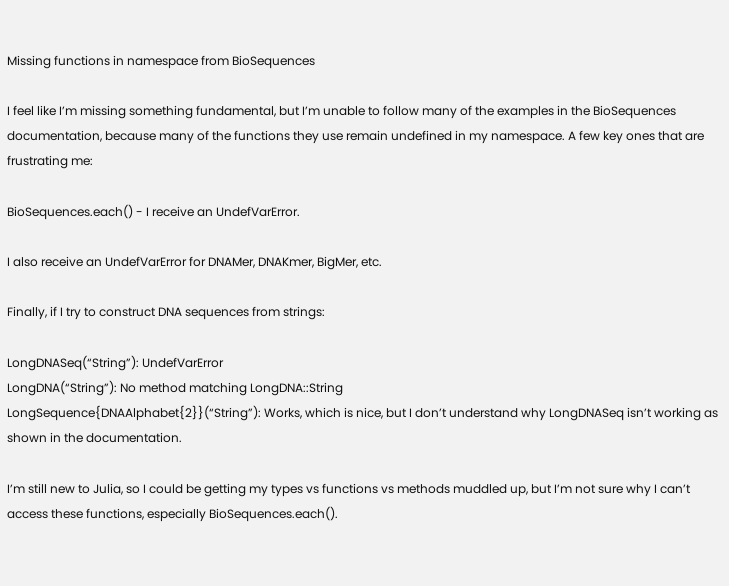Missing functions in namespace from BioSequences

I feel like I’m missing something fundamental, but I’m unable to follow many of the examples in the BioSequences documentation, because many of the functions they use remain undefined in my namespace. A few key ones that are frustrating me:

BioSequences.each() - I receive an UndefVarError.

I also receive an UndefVarError for DNAMer, DNAKmer, BigMer, etc.

Finally, if I try to construct DNA sequences from strings:

LongDNASeq(“String”): UndefVarError
LongDNA(“String”): No method matching LongDNA::String
LongSequence{DNAAlphabet{2}}(“String”): Works, which is nice, but I don’t understand why LongDNASeq isn’t working as shown in the documentation.

I’m still new to Julia, so I could be getting my types vs functions vs methods muddled up, but I’m not sure why I can’t access these functions, especially BioSequences.each().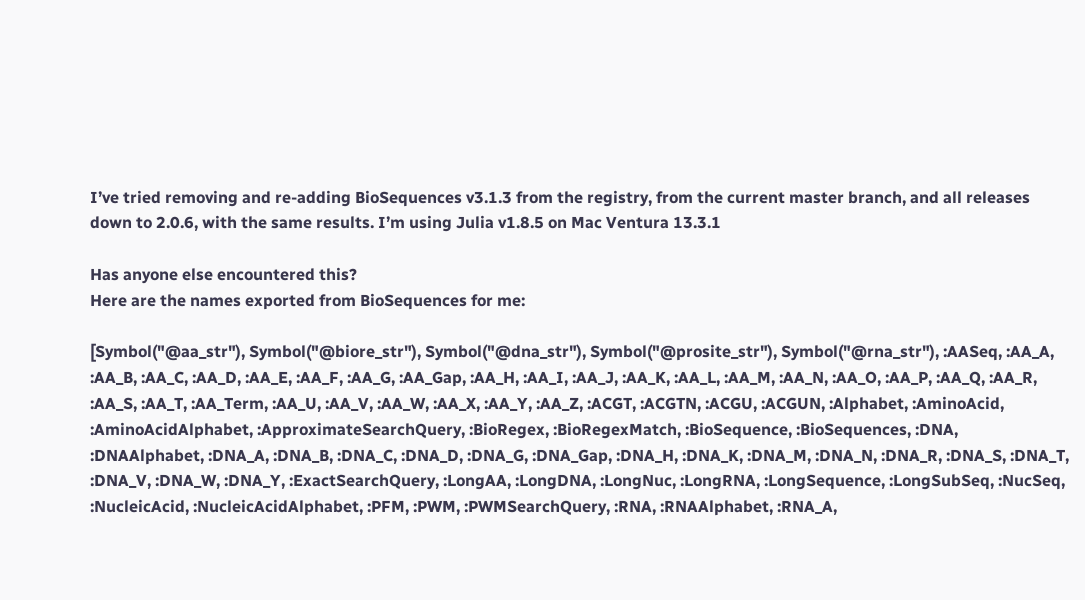I’ve tried removing and re-adding BioSequences v3.1.3 from the registry, from the current master branch, and all releases down to 2.0.6, with the same results. I’m using Julia v1.8.5 on Mac Ventura 13.3.1

Has anyone else encountered this?
Here are the names exported from BioSequences for me:

[Symbol("@aa_str"), Symbol("@biore_str"), Symbol("@dna_str"), Symbol("@prosite_str"), Symbol("@rna_str"), :AASeq, :AA_A, :AA_B, :AA_C, :AA_D, :AA_E, :AA_F, :AA_G, :AA_Gap, :AA_H, :AA_I, :AA_J, :AA_K, :AA_L, :AA_M, :AA_N, :AA_O, :AA_P, :AA_Q, :AA_R, :AA_S, :AA_T, :AA_Term, :AA_U, :AA_V, :AA_W, :AA_X, :AA_Y, :AA_Z, :ACGT, :ACGTN, :ACGU, :ACGUN, :Alphabet, :AminoAcid, :AminoAcidAlphabet, :ApproximateSearchQuery, :BioRegex, :BioRegexMatch, :BioSequence, :BioSequences, :DNA, :DNAAlphabet, :DNA_A, :DNA_B, :DNA_C, :DNA_D, :DNA_G, :DNA_Gap, :DNA_H, :DNA_K, :DNA_M, :DNA_N, :DNA_R, :DNA_S, :DNA_T, :DNA_V, :DNA_W, :DNA_Y, :ExactSearchQuery, :LongAA, :LongDNA, :LongNuc, :LongRNA, :LongSequence, :LongSubSeq, :NucSeq, :NucleicAcid, :NucleicAcidAlphabet, :PFM, :PWM, :PWMSearchQuery, :RNA, :RNAAlphabet, :RNA_A,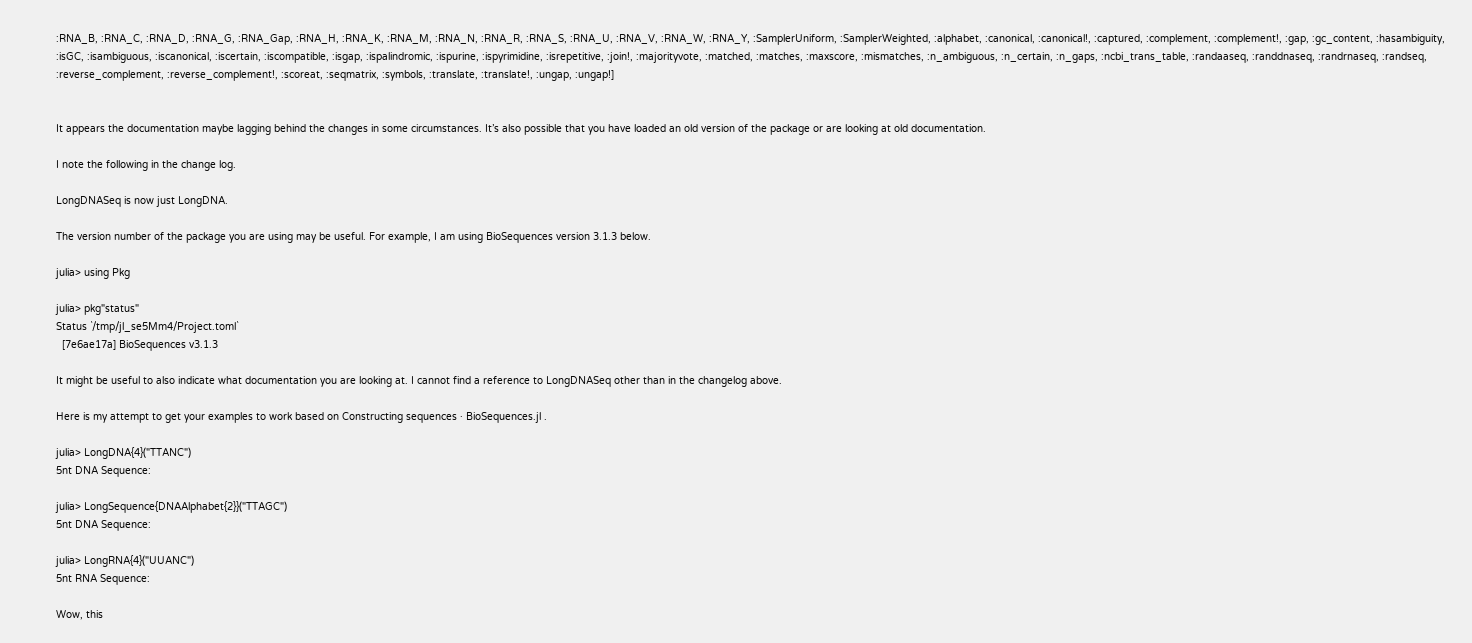:RNA_B, :RNA_C, :RNA_D, :RNA_G, :RNA_Gap, :RNA_H, :RNA_K, :RNA_M, :RNA_N, :RNA_R, :RNA_S, :RNA_U, :RNA_V, :RNA_W, :RNA_Y, :SamplerUniform, :SamplerWeighted, :alphabet, :canonical, :canonical!, :captured, :complement, :complement!, :gap, :gc_content, :hasambiguity, :isGC, :isambiguous, :iscanonical, :iscertain, :iscompatible, :isgap, :ispalindromic, :ispurine, :ispyrimidine, :isrepetitive, :join!, :majorityvote, :matched, :matches, :maxscore, :mismatches, :n_ambiguous, :n_certain, :n_gaps, :ncbi_trans_table, :randaaseq, :randdnaseq, :randrnaseq, :randseq, :reverse_complement, :reverse_complement!, :scoreat, :seqmatrix, :symbols, :translate, :translate!, :ungap, :ungap!]


It appears the documentation maybe lagging behind the changes in some circumstances. It’s also possible that you have loaded an old version of the package or are looking at old documentation.

I note the following in the change log.

LongDNASeq is now just LongDNA.

The version number of the package you are using may be useful. For example, I am using BioSequences version 3.1.3 below.

julia> using Pkg

julia> pkg"status"
Status `/tmp/jl_se5Mm4/Project.toml`
  [7e6ae17a] BioSequences v3.1.3

It might be useful to also indicate what documentation you are looking at. I cannot find a reference to LongDNASeq other than in the changelog above.

Here is my attempt to get your examples to work based on Constructing sequences · BioSequences.jl .

julia> LongDNA{4}("TTANC")
5nt DNA Sequence:

julia> LongSequence{DNAAlphabet{2}}("TTAGC")
5nt DNA Sequence:

julia> LongRNA{4}("UUANC")
5nt RNA Sequence:

Wow, this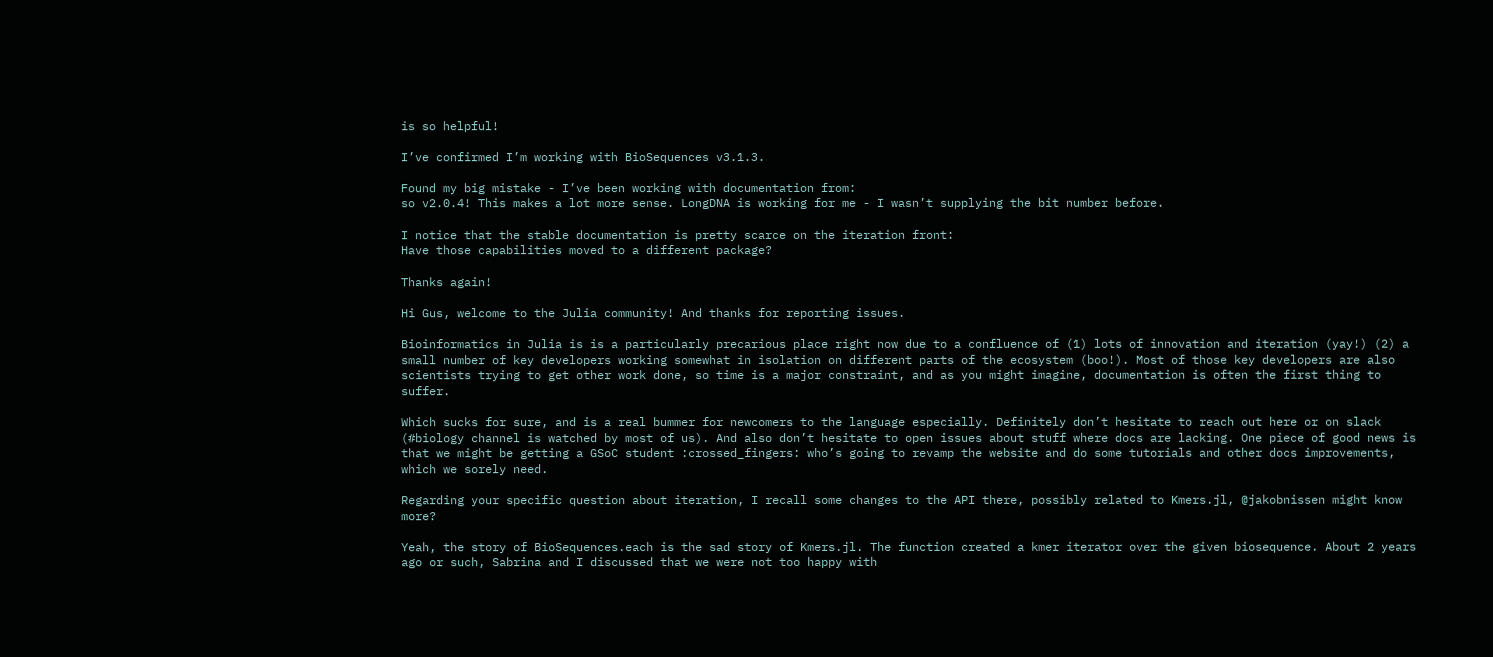is so helpful!

I’ve confirmed I’m working with BioSequences v3.1.3.

Found my big mistake - I’ve been working with documentation from:
so v2.0.4! This makes a lot more sense. LongDNA is working for me - I wasn’t supplying the bit number before.

I notice that the stable documentation is pretty scarce on the iteration front:
Have those capabilities moved to a different package?

Thanks again!

Hi Gus, welcome to the Julia community! And thanks for reporting issues.

Bioinformatics in Julia is is a particularly precarious place right now due to a confluence of (1) lots of innovation and iteration (yay!) (2) a small number of key developers working somewhat in isolation on different parts of the ecosystem (boo!). Most of those key developers are also scientists trying to get other work done, so time is a major constraint, and as you might imagine, documentation is often the first thing to suffer.

Which sucks for sure, and is a real bummer for newcomers to the language especially. Definitely don’t hesitate to reach out here or on slack (#biology channel is watched by most of us). And also don’t hesitate to open issues about stuff where docs are lacking. One piece of good news is that we might be getting a GSoC student :crossed_fingers: who’s going to revamp the website and do some tutorials and other docs improvements, which we sorely need.

Regarding your specific question about iteration, I recall some changes to the API there, possibly related to Kmers.jl, @jakobnissen might know more?

Yeah, the story of BioSequences.each is the sad story of Kmers.jl. The function created a kmer iterator over the given biosequence. About 2 years ago or such, Sabrina and I discussed that we were not too happy with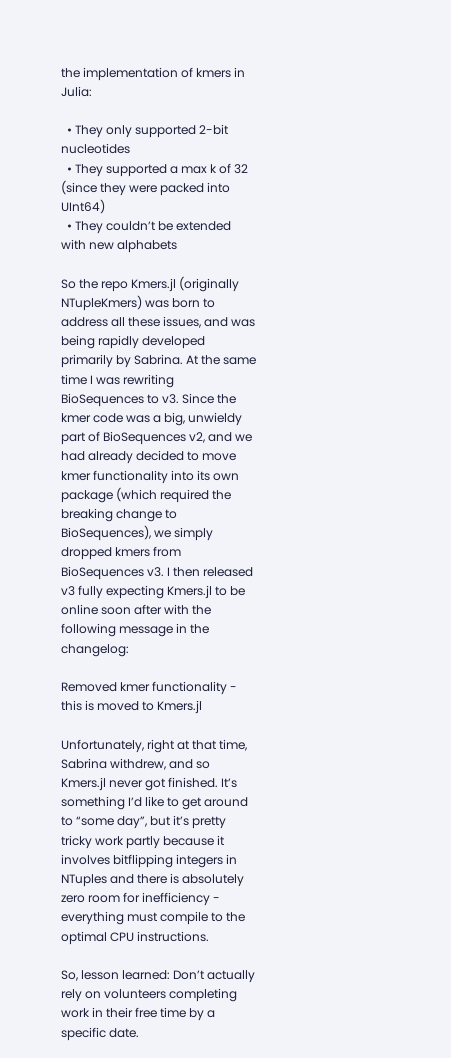the implementation of kmers in Julia:

  • They only supported 2-bit nucleotides
  • They supported a max k of 32 (since they were packed into UInt64)
  • They couldn’t be extended with new alphabets

So the repo Kmers.jl (originally NTupleKmers) was born to address all these issues, and was being rapidly developed primarily by Sabrina. At the same time I was rewriting BioSequences to v3. Since the kmer code was a big, unwieldy part of BioSequences v2, and we had already decided to move kmer functionality into its own package (which required the breaking change to BioSequences), we simply dropped kmers from BioSequences v3. I then released v3 fully expecting Kmers.jl to be online soon after with the following message in the changelog:

Removed kmer functionality - this is moved to Kmers.jl

Unfortunately, right at that time, Sabrina withdrew, and so Kmers.jl never got finished. It’s something I’d like to get around to “some day”, but it’s pretty tricky work partly because it involves bitflipping integers in NTuples and there is absolutely zero room for inefficiency - everything must compile to the optimal CPU instructions.

So, lesson learned: Don’t actually rely on volunteers completing work in their free time by a specific date.